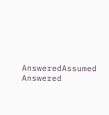AnsweredAssumed Answered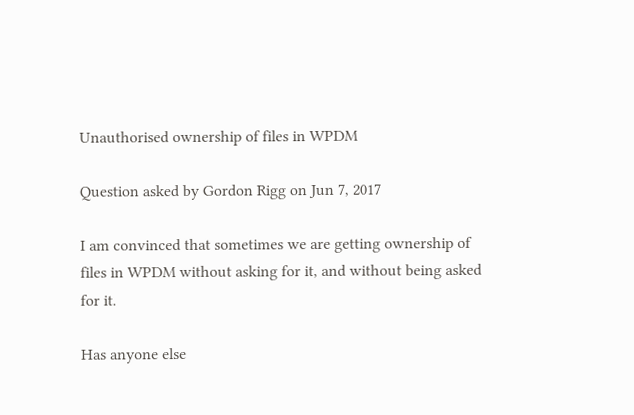Unauthorised ownership of files in WPDM

Question asked by Gordon Rigg on Jun 7, 2017

I am convinced that sometimes we are getting ownership of files in WPDM without asking for it, and without being asked for it.

Has anyone else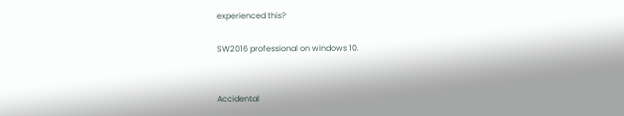experienced this?

SW2016 professional on windows 10.


Accidental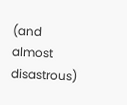(and almost disastrous)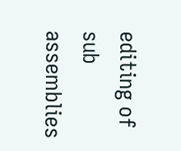editing of sub assemblies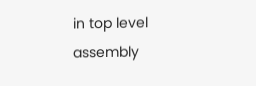in top level assembly